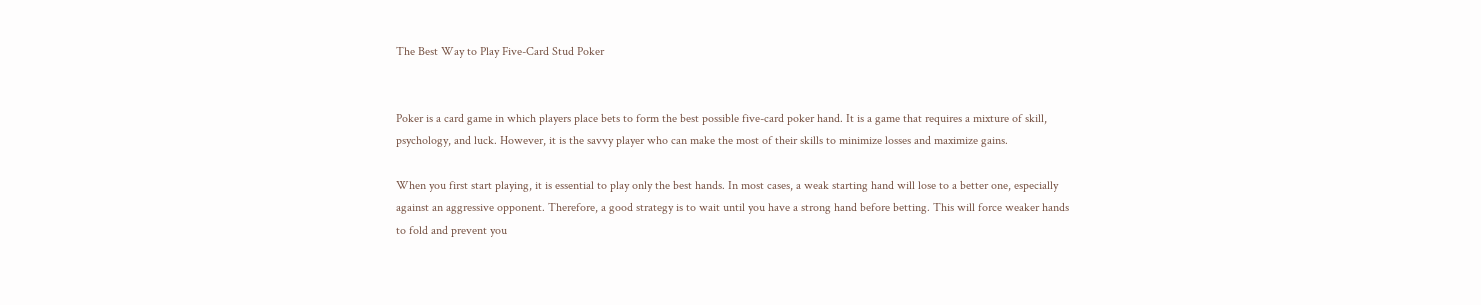The Best Way to Play Five-Card Stud Poker


Poker is a card game in which players place bets to form the best possible five-card poker hand. It is a game that requires a mixture of skill, psychology, and luck. However, it is the savvy player who can make the most of their skills to minimize losses and maximize gains.

When you first start playing, it is essential to play only the best hands. In most cases, a weak starting hand will lose to a better one, especially against an aggressive opponent. Therefore, a good strategy is to wait until you have a strong hand before betting. This will force weaker hands to fold and prevent you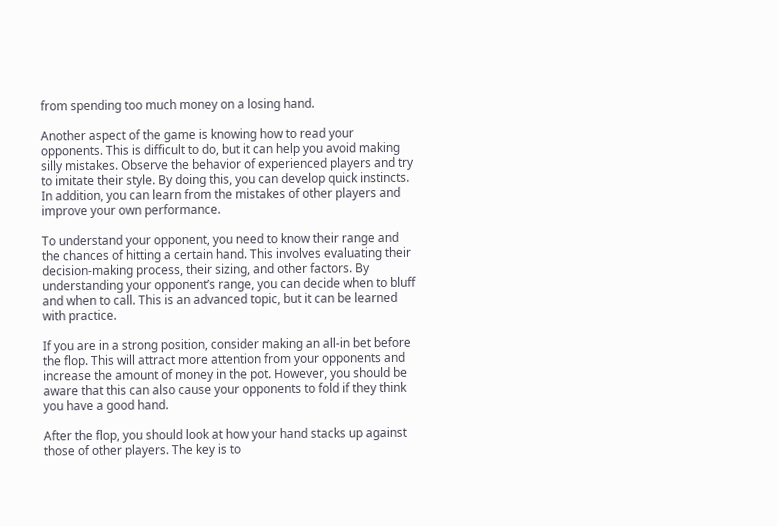from spending too much money on a losing hand.

Another aspect of the game is knowing how to read your opponents. This is difficult to do, but it can help you avoid making silly mistakes. Observe the behavior of experienced players and try to imitate their style. By doing this, you can develop quick instincts. In addition, you can learn from the mistakes of other players and improve your own performance.

To understand your opponent, you need to know their range and the chances of hitting a certain hand. This involves evaluating their decision-making process, their sizing, and other factors. By understanding your opponent’s range, you can decide when to bluff and when to call. This is an advanced topic, but it can be learned with practice.

If you are in a strong position, consider making an all-in bet before the flop. This will attract more attention from your opponents and increase the amount of money in the pot. However, you should be aware that this can also cause your opponents to fold if they think you have a good hand.

After the flop, you should look at how your hand stacks up against those of other players. The key is to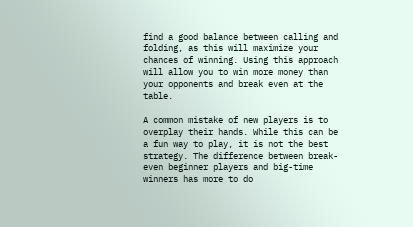find a good balance between calling and folding, as this will maximize your chances of winning. Using this approach will allow you to win more money than your opponents and break even at the table.

A common mistake of new players is to overplay their hands. While this can be a fun way to play, it is not the best strategy. The difference between break-even beginner players and big-time winners has more to do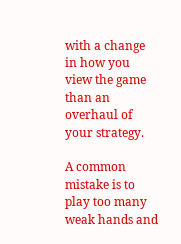with a change in how you view the game than an overhaul of your strategy.

A common mistake is to play too many weak hands and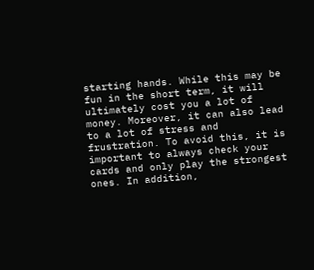starting hands. While this may be fun in the short term, it will ultimately cost you a lot of money. Moreover, it can also lead to a lot of stress and frustration. To avoid this, it is important to always check your cards and only play the strongest ones. In addition,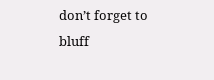don’t forget to bluff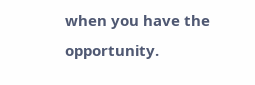when you have the opportunity.